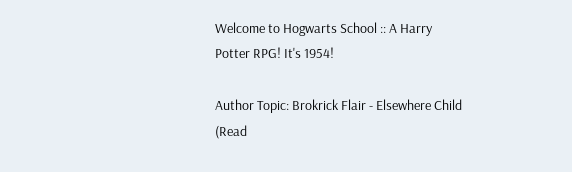Welcome to Hogwarts School :: A Harry Potter RPG! It's 1954!

Author Topic: Brokrick Flair - Elsewhere Child  (Read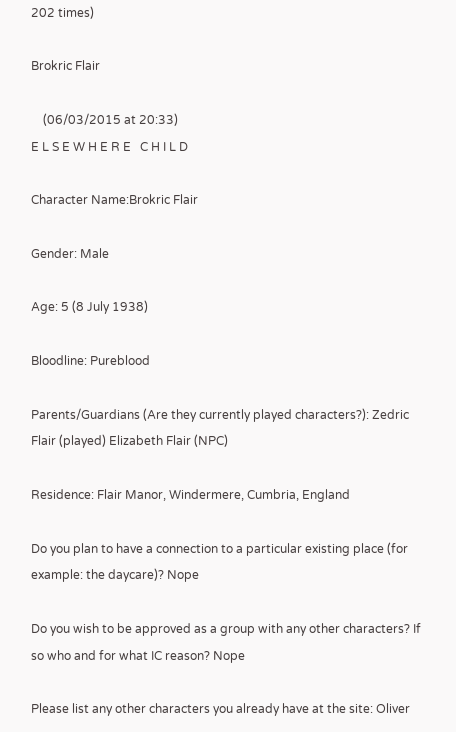202 times)

Brokric Flair

    (06/03/2015 at 20:33)
E L S E W H E R E   C H I L D

Character Name:Brokric Flair

Gender: Male

Age: 5 (8 July 1938)

Bloodline: Pureblood

Parents/Guardians (Are they currently played characters?): Zedric Flair (played) Elizabeth Flair (NPC)

Residence: Flair Manor, Windermere, Cumbria, England

Do you plan to have a connection to a particular existing place (for example: the daycare)? Nope

Do you wish to be approved as a group with any other characters? If so who and for what IC reason? Nope

Please list any other characters you already have at the site: Oliver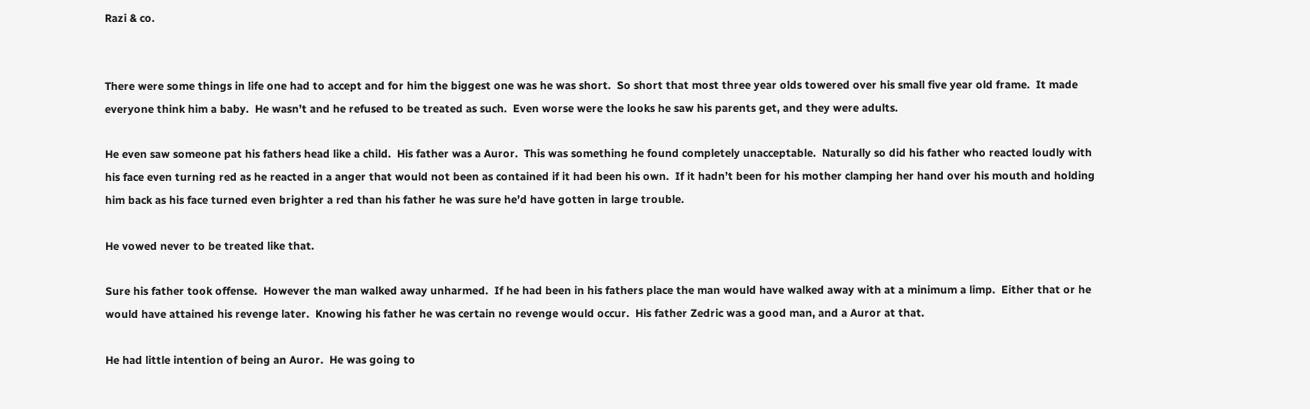Razi & co.


There were some things in life one had to accept and for him the biggest one was he was short.  So short that most three year olds towered over his small five year old frame.  It made everyone think him a baby.  He wasn’t and he refused to be treated as such.  Even worse were the looks he saw his parents get, and they were adults.

He even saw someone pat his fathers head like a child.  His father was a Auror.  This was something he found completely unacceptable.  Naturally so did his father who reacted loudly with his face even turning red as he reacted in a anger that would not been as contained if it had been his own.  If it hadn’t been for his mother clamping her hand over his mouth and holding him back as his face turned even brighter a red than his father he was sure he’d have gotten in large trouble.

He vowed never to be treated like that.

Sure his father took offense.  However the man walked away unharmed.  If he had been in his fathers place the man would have walked away with at a minimum a limp.  Either that or he would have attained his revenge later.  Knowing his father he was certain no revenge would occur.  His father Zedric was a good man, and a Auror at that.

He had little intention of being an Auror.  He was going to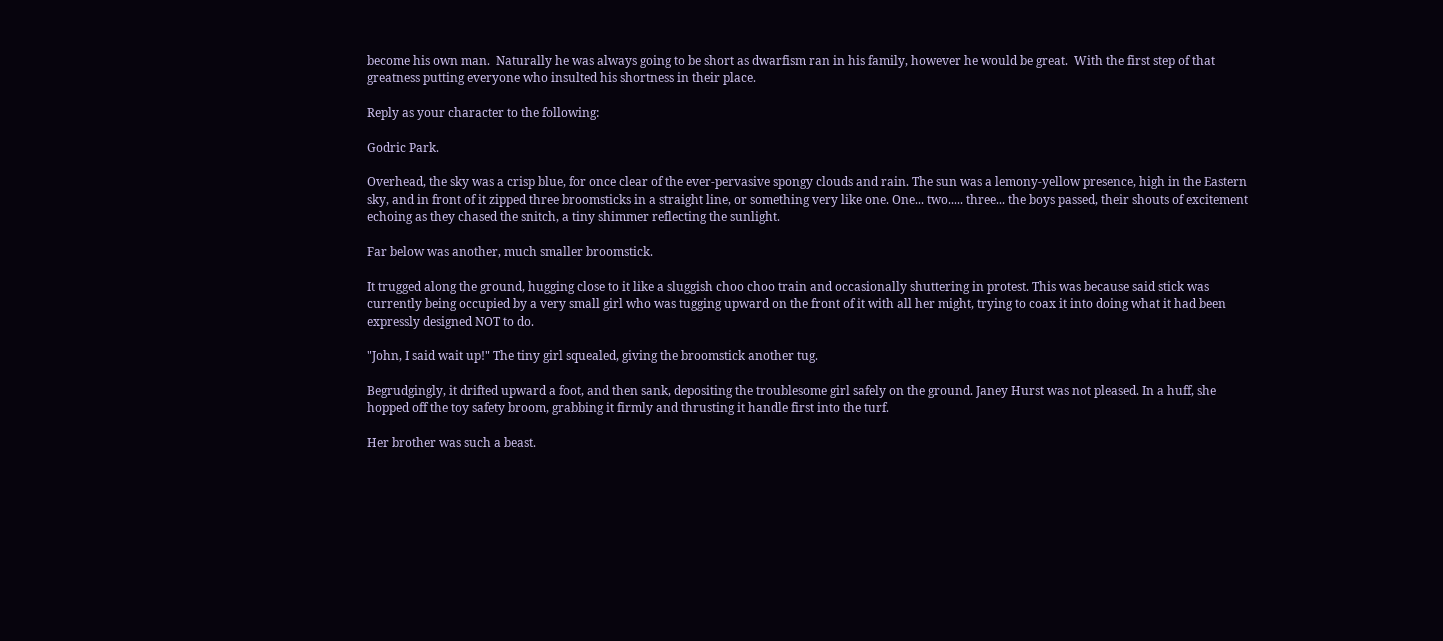become his own man.  Naturally he was always going to be short as dwarfism ran in his family, however he would be great.  With the first step of that greatness putting everyone who insulted his shortness in their place.

Reply as your character to the following:

Godric Park.

Overhead, the sky was a crisp blue, for once clear of the ever-pervasive spongy clouds and rain. The sun was a lemony-yellow presence, high in the Eastern sky, and in front of it zipped three broomsticks in a straight line, or something very like one. One... two..... three... the boys passed, their shouts of excitement echoing as they chased the snitch, a tiny shimmer reflecting the sunlight.

Far below was another, much smaller broomstick.

It trugged along the ground, hugging close to it like a sluggish choo choo train and occasionally shuttering in protest. This was because said stick was currently being occupied by a very small girl who was tugging upward on the front of it with all her might, trying to coax it into doing what it had been expressly designed NOT to do.

"John, I said wait up!" The tiny girl squealed, giving the broomstick another tug.

Begrudgingly, it drifted upward a foot, and then sank, depositing the troublesome girl safely on the ground. Janey Hurst was not pleased. In a huff, she hopped off the toy safety broom, grabbing it firmly and thrusting it handle first into the turf.

Her brother was such a beast.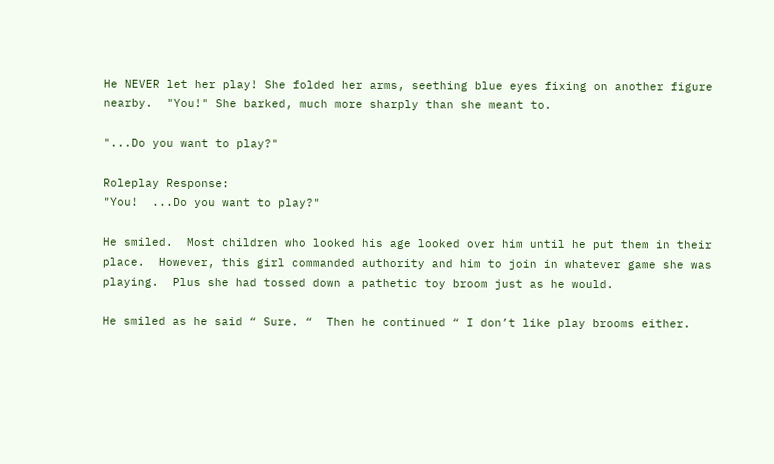He NEVER let her play! She folded her arms, seething blue eyes fixing on another figure nearby.  "You!" She barked, much more sharply than she meant to.

"...Do you want to play?"

Roleplay Response:
"You!  ...Do you want to play?"

He smiled.  Most children who looked his age looked over him until he put them in their place.  However, this girl commanded authority and him to join in whatever game she was playing.  Plus she had tossed down a pathetic toy broom just as he would.

He smiled as he said “ Sure. “  Then he continued “ I don’t like play brooms either.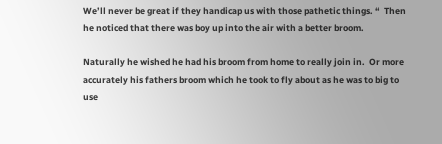We’ll never be great if they handicap us with those pathetic things. “  Then he noticed that there was boy up into the air with a better broom.

Naturally he wished he had his broom from home to really join in.  Or more accurately his fathers broom which he took to fly about as he was to big to use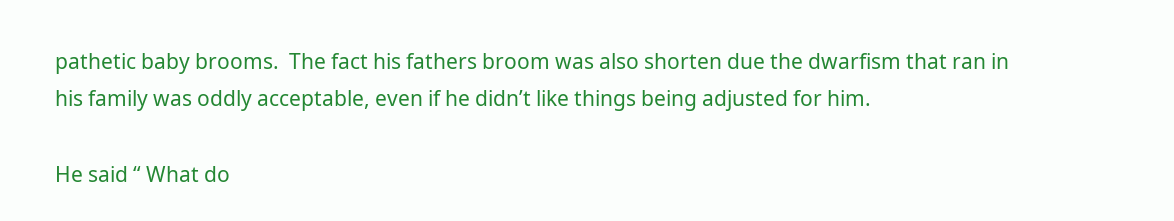pathetic baby brooms.  The fact his fathers broom was also shorten due the dwarfism that ran in his family was oddly acceptable, even if he didn’t like things being adjusted for him.

He said “ What do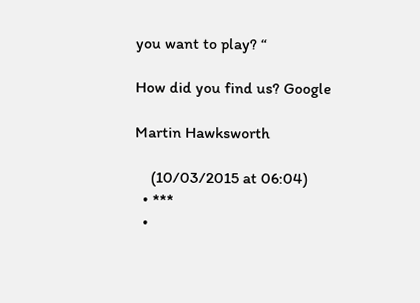you want to play? “

How did you find us? Google

Martin Hawksworth

    (10/03/2015 at 06:04)
  • ***
  •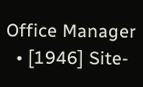Office Manager
  • [1946] Site-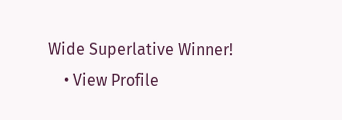Wide Superlative Winner!
    • View Profile